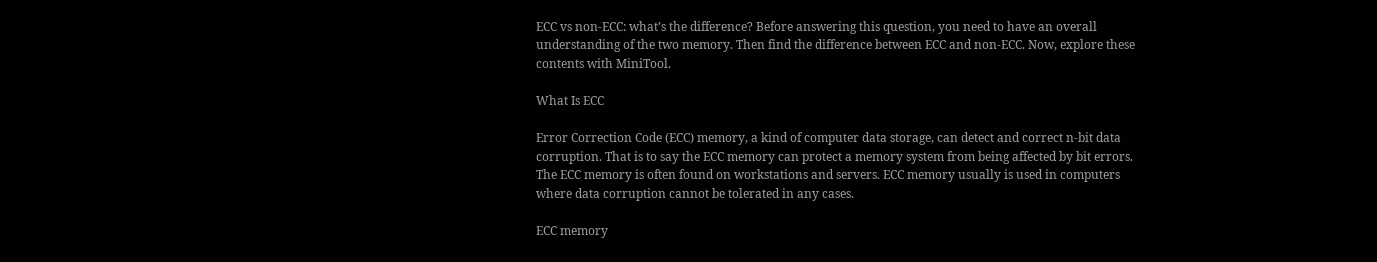ECC vs non-ECC: what’s the difference? Before answering this question, you need to have an overall understanding of the two memory. Then find the difference between ECC and non-ECC. Now, explore these contents with MiniTool.

What Is ECC

Error Correction Code (ECC) memory, a kind of computer data storage, can detect and correct n-bit data corruption. That is to say the ECC memory can protect a memory system from being affected by bit errors. The ECC memory is often found on workstations and servers. ECC memory usually is used in computers where data corruption cannot be tolerated in any cases.

ECC memory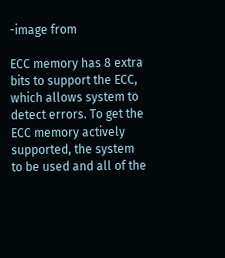-image from

ECC memory has 8 extra bits to support the ECC, which allows system to detect errors. To get the ECC memory actively supported, the system to be used and all of the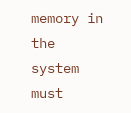memory in the system must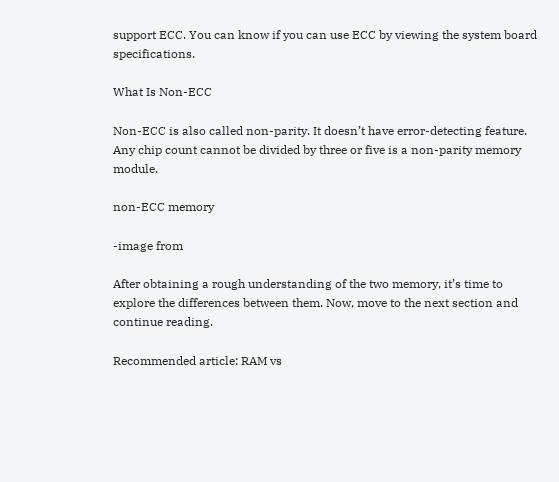support ECC. You can know if you can use ECC by viewing the system board specifications.

What Is Non-ECC

Non-ECC is also called non-parity. It doesn’t have error-detecting feature. Any chip count cannot be divided by three or five is a non-parity memory module.

non-ECC memory

-image from

After obtaining a rough understanding of the two memory, it’s time to explore the differences between them. Now, move to the next section and continue reading.

Recommended article: RAM vs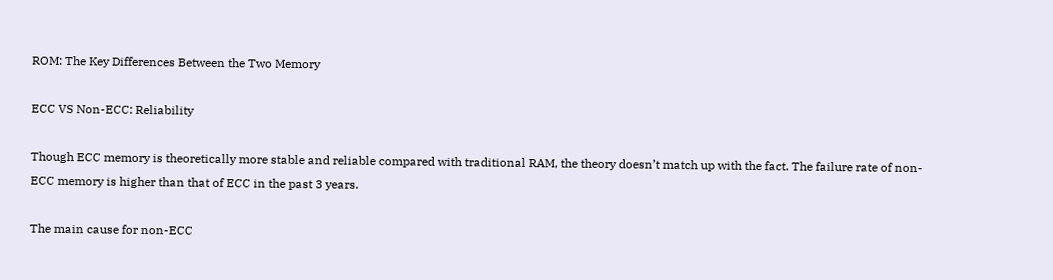ROM: The Key Differences Between the Two Memory

ECC VS Non-ECC: Reliability

Though ECC memory is theoretically more stable and reliable compared with traditional RAM, the theory doesn’t match up with the fact. The failure rate of non-ECC memory is higher than that of ECC in the past 3 years.

The main cause for non-ECC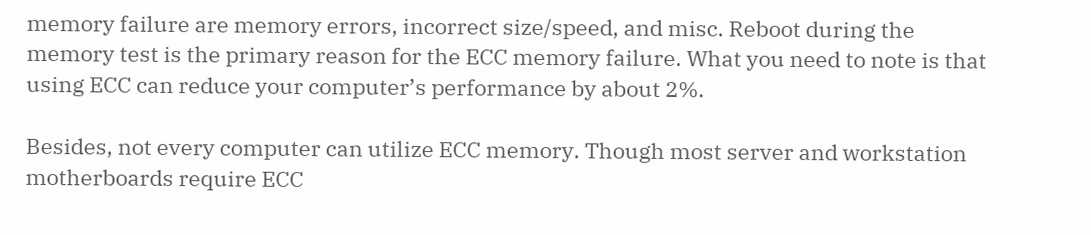memory failure are memory errors, incorrect size/speed, and misc. Reboot during the memory test is the primary reason for the ECC memory failure. What you need to note is that using ECC can reduce your computer’s performance by about 2%.

Besides, not every computer can utilize ECC memory. Though most server and workstation motherboards require ECC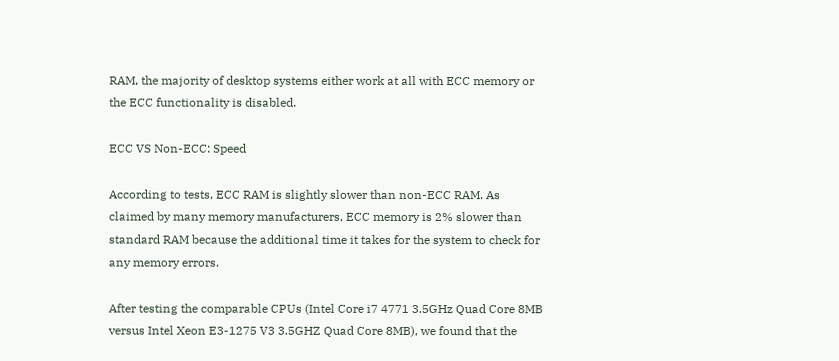RAM, the majority of desktop systems either work at all with ECC memory or the ECC functionality is disabled.

ECC VS Non-ECC: Speed

According to tests, ECC RAM is slightly slower than non-ECC RAM. As claimed by many memory manufacturers, ECC memory is 2% slower than standard RAM because the additional time it takes for the system to check for any memory errors.

After testing the comparable CPUs (Intel Core i7 4771 3.5GHz Quad Core 8MB versus Intel Xeon E3-1275 V3 3.5GHZ Quad Core 8MB), we found that the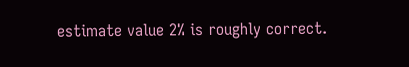estimate value 2% is roughly correct.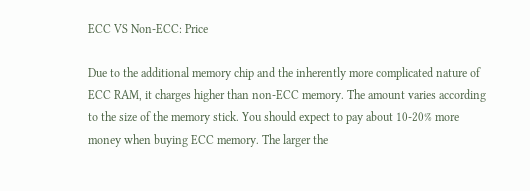ECC VS Non-ECC: Price

Due to the additional memory chip and the inherently more complicated nature of ECC RAM, it charges higher than non-ECC memory. The amount varies according to the size of the memory stick. You should expect to pay about 10-20% more money when buying ECC memory. The larger the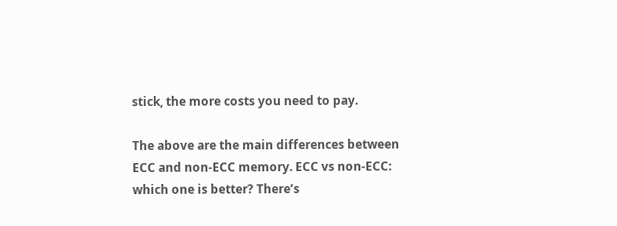stick, the more costs you need to pay.

The above are the main differences between ECC and non-ECC memory. ECC vs non-ECC: which one is better? There’s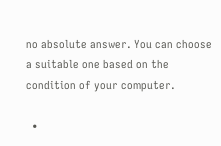no absolute answer. You can choose a suitable one based on the condition of your computer.

  •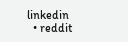linkedin
  • reddit